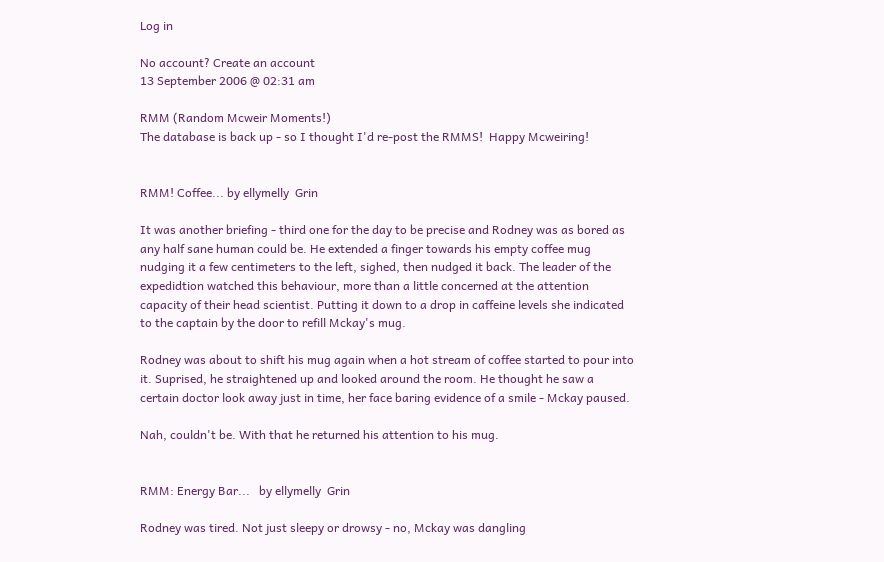Log in

No account? Create an account
13 September 2006 @ 02:31 am

RMM (Random Mcweir Moments!)
The database is back up - so I thought I'd re-post the RMMS!  Happy Mcweiring!


RMM! Coffee... by ellymelly  Grin

It was another briefing - third one for the day to be precise and Rodney was as bored as any half sane human could be. He extended a finger towards his empty coffee mug nudging it a few centimeters to the left, sighed, then nudged it back. The leader of the expedidtion watched this behaviour, more than a little concerned at the attention capacity of their head scientist. Putting it down to a drop in caffeine levels she indicated to the captain by the door to refill Mckay's mug.

Rodney was about to shift his mug again when a hot stream of coffee started to pour into it. Suprised, he straightened up and looked around the room. He thought he saw a certain doctor look away just in time, her face baring evidence of a smile - Mckay paused.

Nah, couldn't be. With that he returned his attention to his mug.


RMM: Energy Bar...   by ellymelly  Grin

Rodney was tired. Not just sleepy or drowsy - no, Mckay was dangling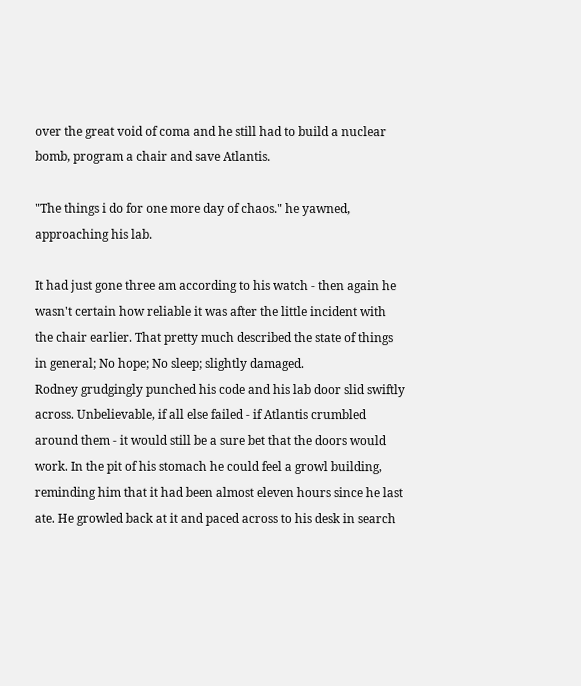over the great void of coma and he still had to build a nuclear bomb, program a chair and save Atlantis.

"The things i do for one more day of chaos." he yawned, approaching his lab.

It had just gone three am according to his watch - then again he wasn't certain how reliable it was after the little incident with the chair earlier. That pretty much described the state of things in general; No hope; No sleep; slightly damaged.
Rodney grudgingly punched his code and his lab door slid swiftly across. Unbelievable, if all else failed - if Atlantis crumbled around them - it would still be a sure bet that the doors would work. In the pit of his stomach he could feel a growl building, reminding him that it had been almost eleven hours since he last ate. He growled back at it and paced across to his desk in search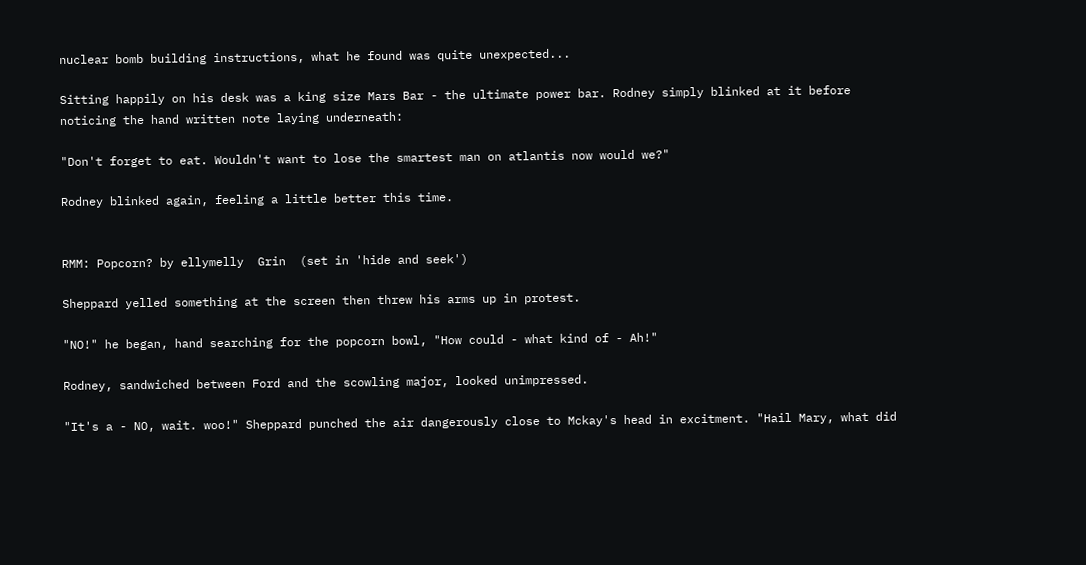nuclear bomb building instructions, what he found was quite unexpected...

Sitting happily on his desk was a king size Mars Bar - the ultimate power bar. Rodney simply blinked at it before noticing the hand written note laying underneath:

"Don't forget to eat. Wouldn't want to lose the smartest man on atlantis now would we?"

Rodney blinked again, feeling a little better this time.


RMM: Popcorn? by ellymelly  Grin  (set in 'hide and seek')

Sheppard yelled something at the screen then threw his arms up in protest.

"NO!" he began, hand searching for the popcorn bowl, "How could - what kind of - Ah!"

Rodney, sandwiched between Ford and the scowling major, looked unimpressed.

"It's a - NO, wait. woo!" Sheppard punched the air dangerously close to Mckay's head in excitment. "Hail Mary, what did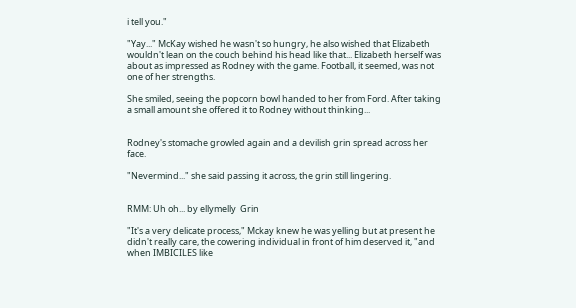i tell you."

"Yay..." McKay wished he wasn't so hungry, he also wished that Elizabeth wouldn't lean on the couch behind his head like that... Elizabeth herself was about as impressed as Rodney with the game. Football, it seemed, was not one of her strengths.

She smiled, seeing the popcorn bowl handed to her from Ford. After taking a small amount she offered it to Rodney without thinking...


Rodney's stomache growled again and a devilish grin spread across her face.

"Nevermind..." she said passing it across, the grin still lingering.


RMM: Uh oh... by ellymelly  Grin

"It's a very delicate process," Mckay knew he was yelling but at present he didn't really care, the cowering individual in front of him deserved it, "and when IMBICILES like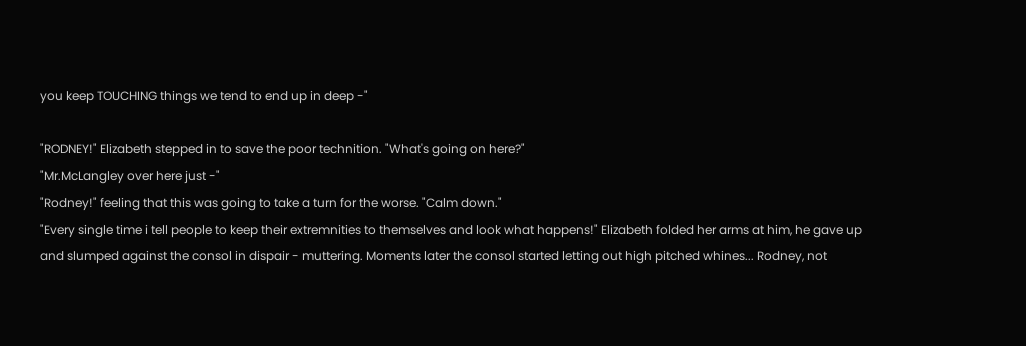you keep TOUCHING things we tend to end up in deep -"

"RODNEY!" Elizabeth stepped in to save the poor technition. "What's going on here?"
"Mr.McLangley over here just -"
"Rodney!" feeling that this was going to take a turn for the worse. "Calm down."
"Every single time i tell people to keep their extremnities to themselves and look what happens!" Elizabeth folded her arms at him, he gave up and slumped against the consol in dispair - muttering. Moments later the consol started letting out high pitched whines... Rodney, not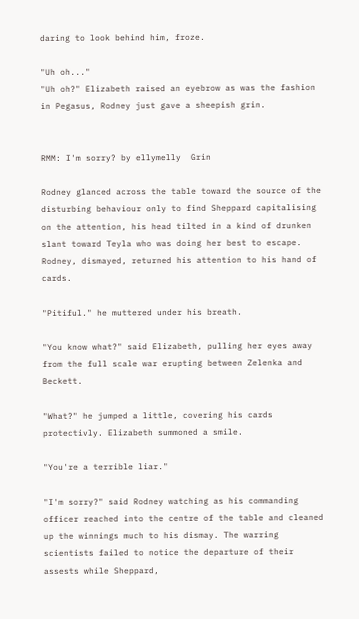daring to look behind him, froze.

"Uh oh..."
"Uh oh?" Elizabeth raised an eyebrow as was the fashion in Pegasus, Rodney just gave a sheepish grin.


RMM: I'm sorry? by ellymelly  Grin

Rodney glanced across the table toward the source of the disturbing behaviour only to find Sheppard capitalising on the attention, his head tilted in a kind of drunken slant toward Teyla who was doing her best to escape. Rodney, dismayed, returned his attention to his hand of cards.

"Pitiful." he muttered under his breath.

"You know what?" said Elizabeth, pulling her eyes away from the full scale war erupting between Zelenka and Beckett.

"What?" he jumped a little, covering his cards protectivly. Elizabeth summoned a smile.

"You're a terrible liar."

"I'm sorry?" said Rodney watching as his commanding officer reached into the centre of the table and cleaned up the winnings much to his dismay. The warring scientists failed to notice the departure of their assests while Sheppard,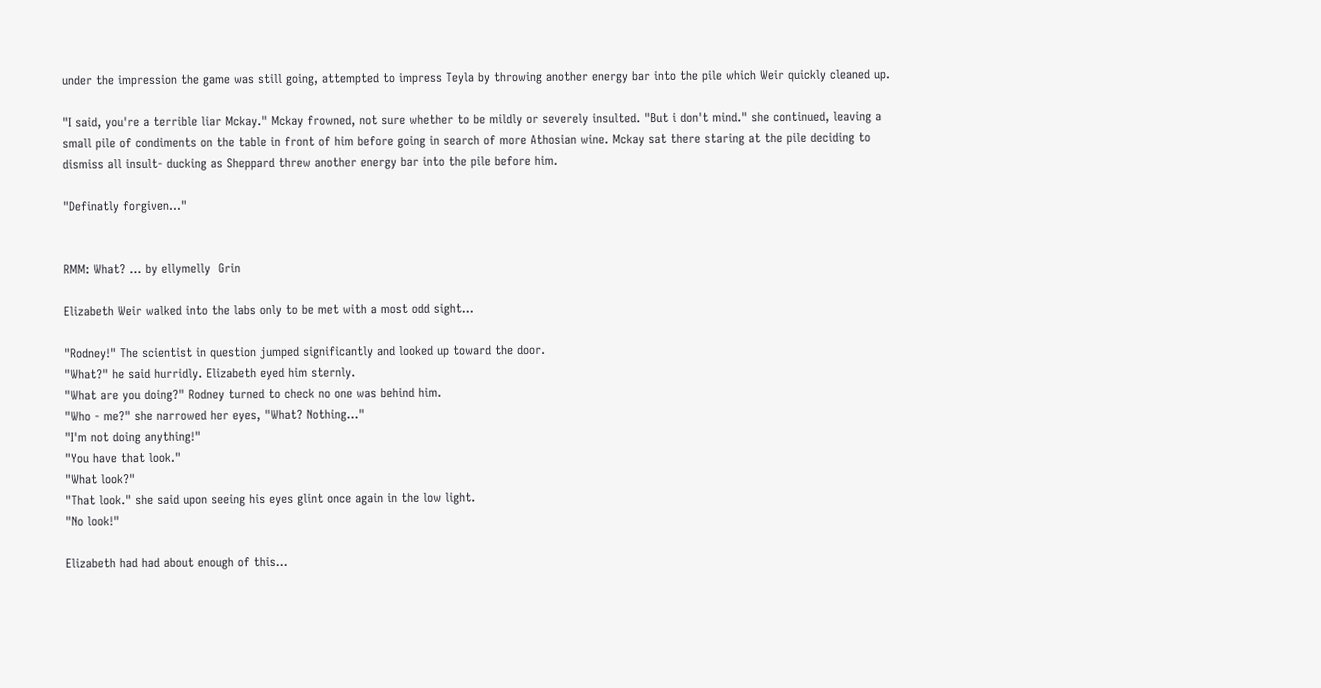under the impression the game was still going, attempted to impress Teyla by throwing another energy bar into the pile which Weir quickly cleaned up.

"I said, you're a terrible liar Mckay." Mckay frowned, not sure whether to be mildly or severely insulted. "But i don't mind." she continued, leaving a small pile of condiments on the table in front of him before going in search of more Athosian wine. Mckay sat there staring at the pile deciding to dismiss all insult- ducking as Sheppard threw another energy bar into the pile before him.

"Definatly forgiven..."


RMM: What? ... by ellymelly  Grin

Elizabeth Weir walked into the labs only to be met with a most odd sight...

"Rodney!" The scientist in question jumped significantly and looked up toward the door.
"What?" he said hurridly. Elizabeth eyed him sternly.
"What are you doing?" Rodney turned to check no one was behind him.
"Who - me?" she narrowed her eyes, "What? Nothing..."
"I'm not doing anything!"
"You have that look."
"What look?"
"That look." she said upon seeing his eyes glint once again in the low light.
"No look!"

Elizabeth had had about enough of this...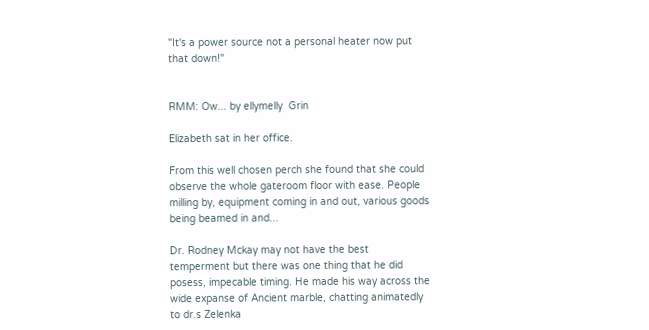"It's a power source not a personal heater now put that down!"


RMM: Ow... by ellymelly  Grin

Elizabeth sat in her office.

From this well chosen perch she found that she could observe the whole gateroom floor with ease. People milling by, equipment coming in and out, various goods being beamed in and...

Dr. Rodney Mckay may not have the best temperment but there was one thing that he did posess, impecable timing. He made his way across the wide expanse of Ancient marble, chatting animatedly to dr.s Zelenka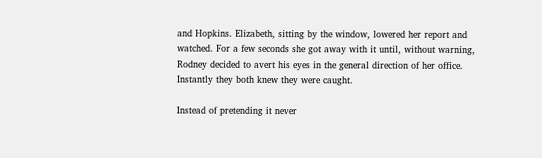and Hopkins. Elizabeth, sitting by the window, lowered her report and watched. For a few seconds she got away with it until, without warning, Rodney decided to avert his eyes in the general direction of her office. Instantly they both knew they were caught.

Instead of pretending it never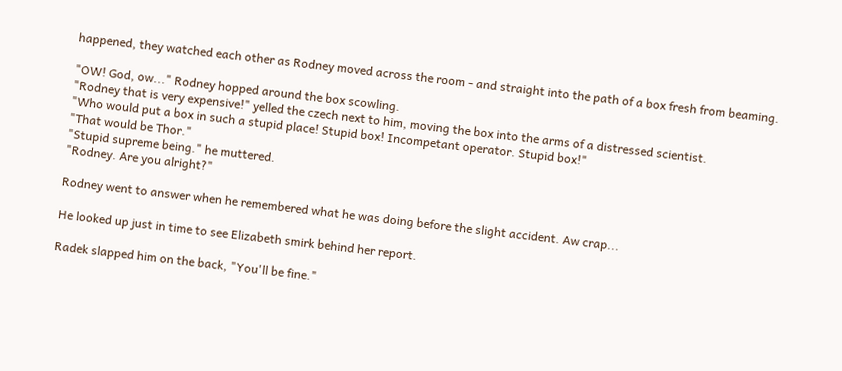happened, they watched each other as Rodney moved across the room - and straight into the path of a box fresh from beaming.

"OW! God, ow..." Rodney hopped around the box scowling.
"Rodney that is very expensive!" yelled the czech next to him, moving the box into the arms of a distressed scientist.
"Who would put a box in such a stupid place! Stupid box! Incompetant operator. Stupid box!"
"That would be Thor."
"Stupid supreme being." he muttered.
"Rodney. Are you alright?"

Rodney went to answer when he remembered what he was doing before the slight accident. Aw crap...

He looked up just in time to see Elizabeth smirk behind her report.

Radek slapped him on the back, "You'll be fine."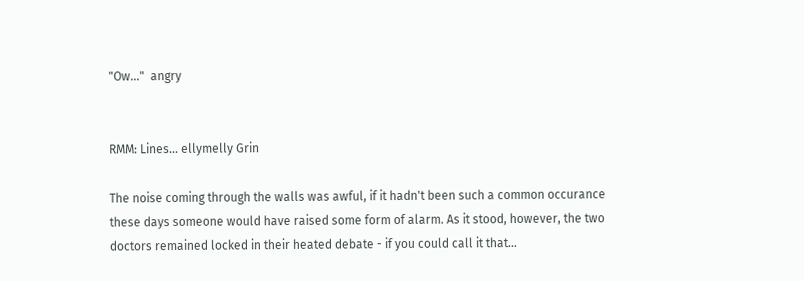"Ow..."  angry


RMM: Lines... ellymelly Grin

The noise coming through the walls was awful, if it hadn't been such a common occurance these days someone would have raised some form of alarm. As it stood, however, the two doctors remained locked in their heated debate - if you could call it that...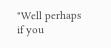"Well perhaps if you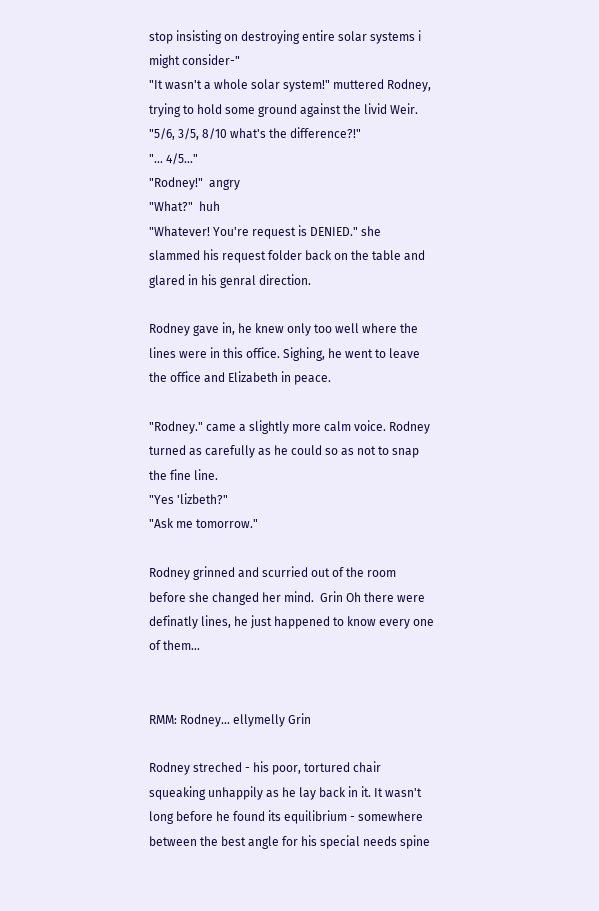stop insisting on destroying entire solar systems i might consider-"
"It wasn't a whole solar system!" muttered Rodney, trying to hold some ground against the livid Weir.
"5/6, 3/5, 8/10 what's the difference?!"
"... 4/5..."
"Rodney!"  angry
"What?"  huh
"Whatever! You're request is DENIED." she slammed his request folder back on the table and glared in his genral direction.

Rodney gave in, he knew only too well where the lines were in this office. Sighing, he went to leave the office and Elizabeth in peace.

"Rodney." came a slightly more calm voice. Rodney turned as carefully as he could so as not to snap the fine line.
"Yes 'lizbeth?"
"Ask me tomorrow."

Rodney grinned and scurried out of the room before she changed her mind.  Grin Oh there were definatly lines, he just happened to know every one of them...


RMM: Rodney... ellymelly Grin

Rodney streched - his poor, tortured chair squeaking unhappily as he lay back in it. It wasn't long before he found its equilibrium - somewhere between the best angle for his special needs spine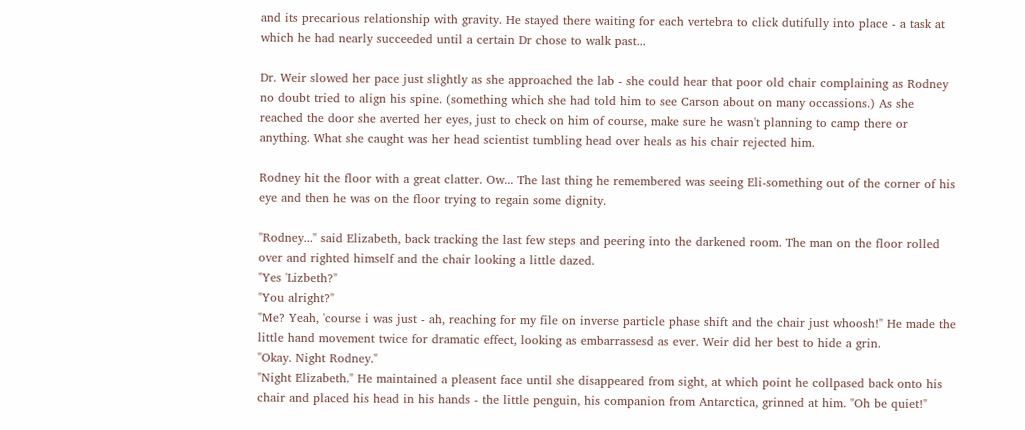and its precarious relationship with gravity. He stayed there waiting for each vertebra to click dutifully into place - a task at which he had nearly succeeded until a certain Dr chose to walk past...

Dr. Weir slowed her pace just slightly as she approached the lab - she could hear that poor old chair complaining as Rodney no doubt tried to align his spine. (something which she had told him to see Carson about on many occassions.) As she reached the door she averted her eyes, just to check on him of course, make sure he wasn't planning to camp there or anything. What she caught was her head scientist tumbling head over heals as his chair rejected him.

Rodney hit the floor with a great clatter. Ow... The last thing he remembered was seeing Eli-something out of the corner of his eye and then he was on the floor trying to regain some dignity.

"Rodney..." said Elizabeth, back tracking the last few steps and peering into the darkened room. The man on the floor rolled over and righted himself and the chair looking a little dazed.
"Yes 'Lizbeth?"
"You alright?"
"Me? Yeah, 'course i was just - ah, reaching for my file on inverse particle phase shift and the chair just whoosh!" He made the little hand movement twice for dramatic effect, looking as embarrassesd as ever. Weir did her best to hide a grin.
"Okay. Night Rodney."
"Night Elizabeth." He maintained a pleasent face until she disappeared from sight, at which point he collpased back onto his chair and placed his head in his hands - the little penguin, his companion from Antarctica, grinned at him. "Oh be quiet!"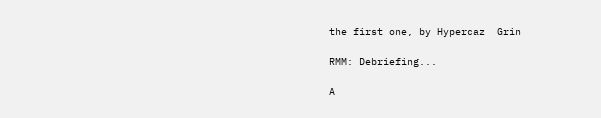the first one, by Hypercaz  Grin

RMM: Debriefing...

A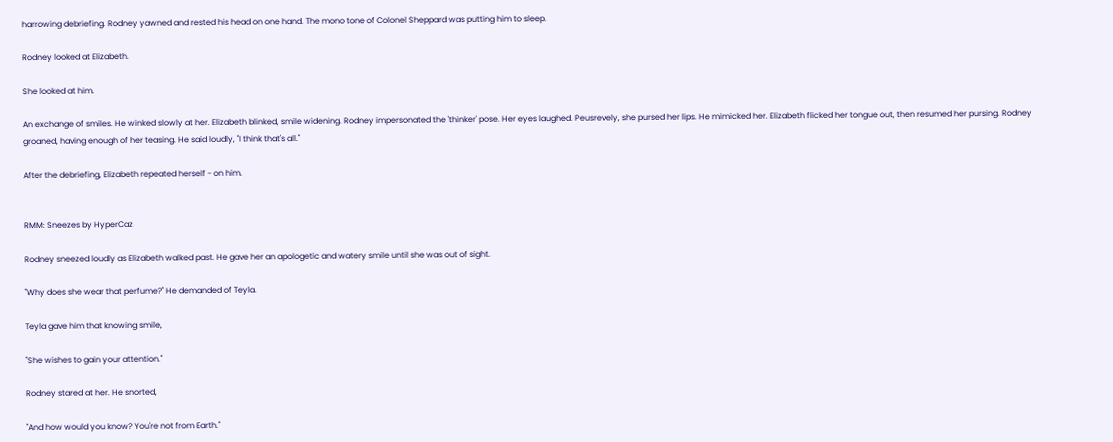harrowing debriefing. Rodney yawned and rested his head on one hand. The mono tone of Colonel Sheppard was putting him to sleep.

Rodney looked at Elizabeth.

She looked at him.

An exchange of smiles. He winked slowly at her. Elizabeth blinked, smile widening. Rodney impersonated the 'thinker' pose. Her eyes laughed. Peusrevely, she pursed her lips. He mimicked her. Elizabeth flicked her tongue out, then resumed her pursing. Rodney groaned, having enough of her teasing. He said loudly, "I think that's all."

After the debriefing, Elizabeth repeated herself - on him.


RMM: Sneezes by HyperCaz

Rodney sneezed loudly as Elizabeth walked past. He gave her an apologetic and watery smile until she was out of sight.

"Why does she wear that perfume?" He demanded of Teyla.

Teyla gave him that knowing smile,

"She wishes to gain your attention."

Rodney stared at her. He snorted,

"And how would you know? You're not from Earth."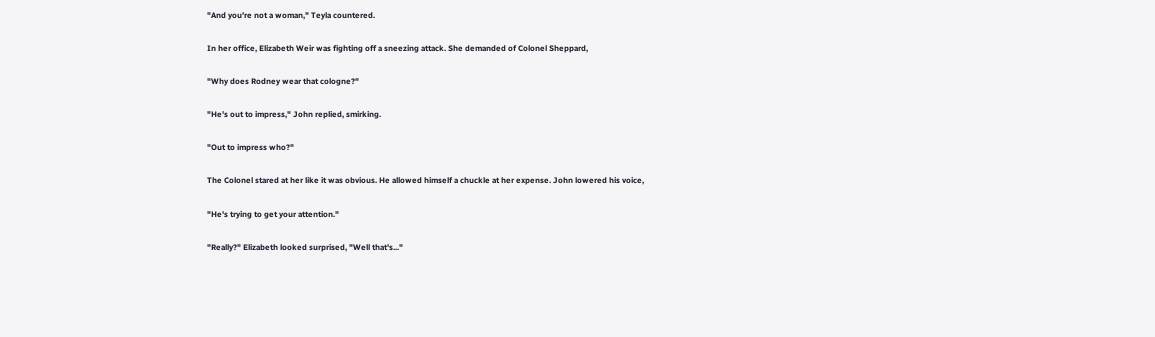"And you're not a woman," Teyla countered.

In her office, Elizabeth Weir was fighting off a sneezing attack. She demanded of Colonel Sheppard,

"Why does Rodney wear that cologne?"

"He's out to impress," John replied, smirking.

"Out to impress who?"

The Colonel stared at her like it was obvious. He allowed himself a chuckle at her expense. John lowered his voice,

"He's trying to get your attention."

"Really?" Elizabeth looked surprised, "Well that's..."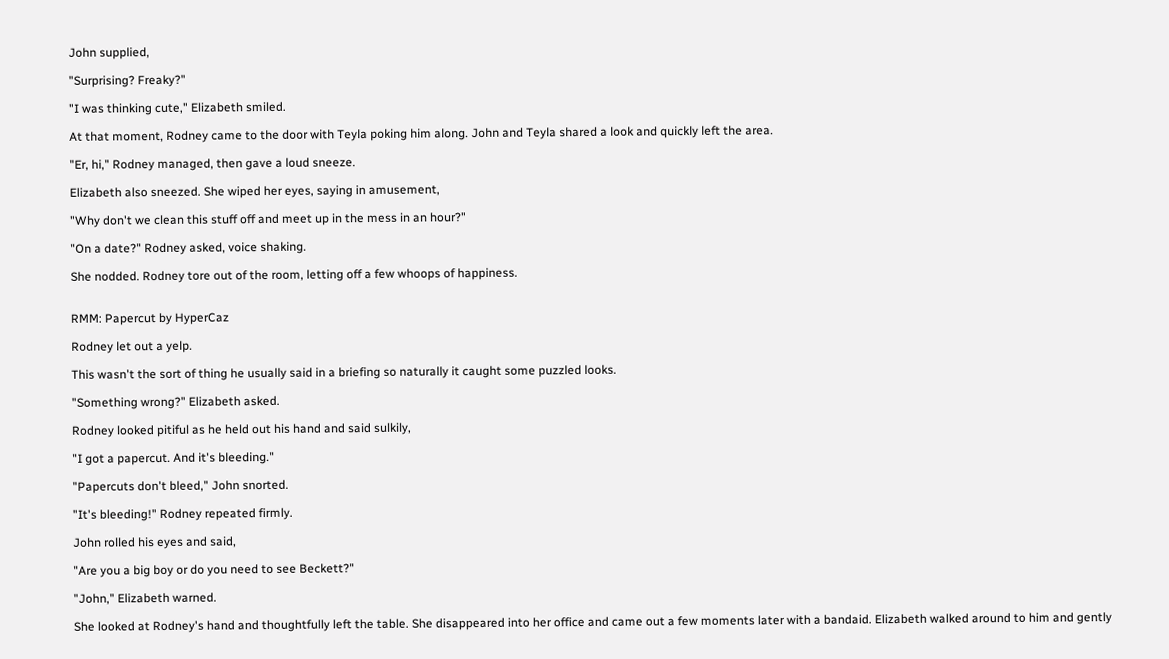John supplied,

"Surprising? Freaky?"

"I was thinking cute," Elizabeth smiled.

At that moment, Rodney came to the door with Teyla poking him along. John and Teyla shared a look and quickly left the area.

"Er, hi," Rodney managed, then gave a loud sneeze.

Elizabeth also sneezed. She wiped her eyes, saying in amusement,

"Why don't we clean this stuff off and meet up in the mess in an hour?"

"On a date?" Rodney asked, voice shaking.

She nodded. Rodney tore out of the room, letting off a few whoops of happiness.


RMM: Papercut by HyperCaz

Rodney let out a yelp.

This wasn't the sort of thing he usually said in a briefing so naturally it caught some puzzled looks.

"Something wrong?" Elizabeth asked.

Rodney looked pitiful as he held out his hand and said sulkily,

"I got a papercut. And it's bleeding."

"Papercuts don't bleed," John snorted.

"It's bleeding!" Rodney repeated firmly.

John rolled his eyes and said,

"Are you a big boy or do you need to see Beckett?"

"John," Elizabeth warned.

She looked at Rodney's hand and thoughtfully left the table. She disappeared into her office and came out a few moments later with a bandaid. Elizabeth walked around to him and gently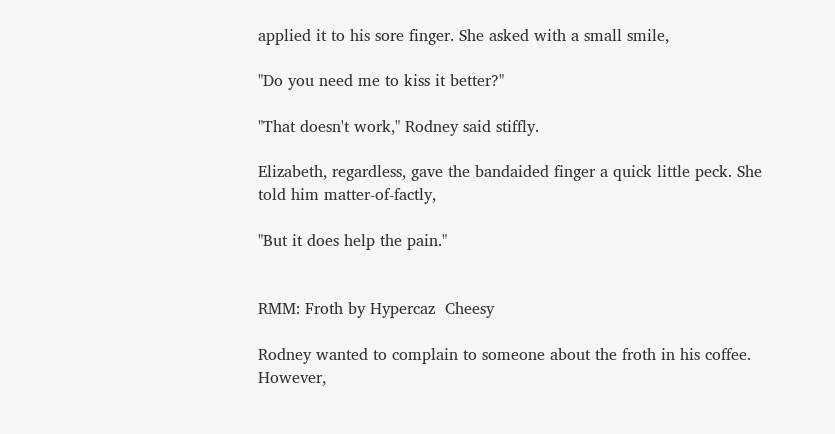applied it to his sore finger. She asked with a small smile,

"Do you need me to kiss it better?"

"That doesn't work," Rodney said stiffly.

Elizabeth, regardless, gave the bandaided finger a quick little peck. She told him matter-of-factly,

"But it does help the pain."


RMM: Froth by Hypercaz  Cheesy

Rodney wanted to complain to someone about the froth in his coffee. However,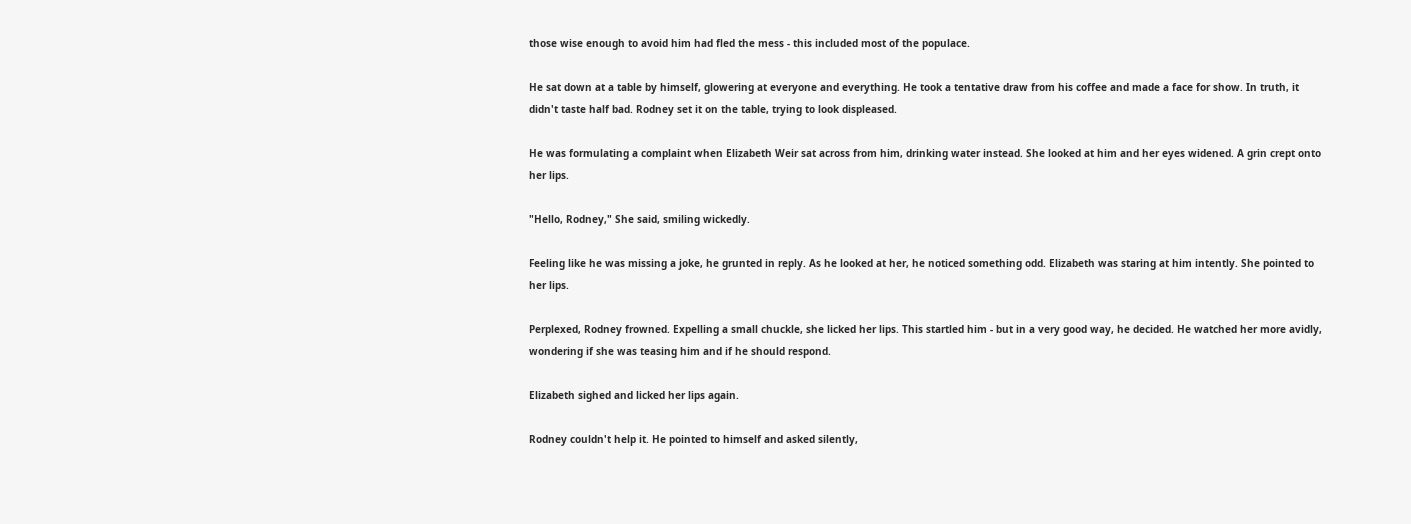those wise enough to avoid him had fled the mess - this included most of the populace.

He sat down at a table by himself, glowering at everyone and everything. He took a tentative draw from his coffee and made a face for show. In truth, it didn't taste half bad. Rodney set it on the table, trying to look displeased.

He was formulating a complaint when Elizabeth Weir sat across from him, drinking water instead. She looked at him and her eyes widened. A grin crept onto her lips.

"Hello, Rodney," She said, smiling wickedly.

Feeling like he was missing a joke, he grunted in reply. As he looked at her, he noticed something odd. Elizabeth was staring at him intently. She pointed to her lips.

Perplexed, Rodney frowned. Expelling a small chuckle, she licked her lips. This startled him - but in a very good way, he decided. He watched her more avidly, wondering if she was teasing him and if he should respond.

Elizabeth sighed and licked her lips again.

Rodney couldn't help it. He pointed to himself and asked silently,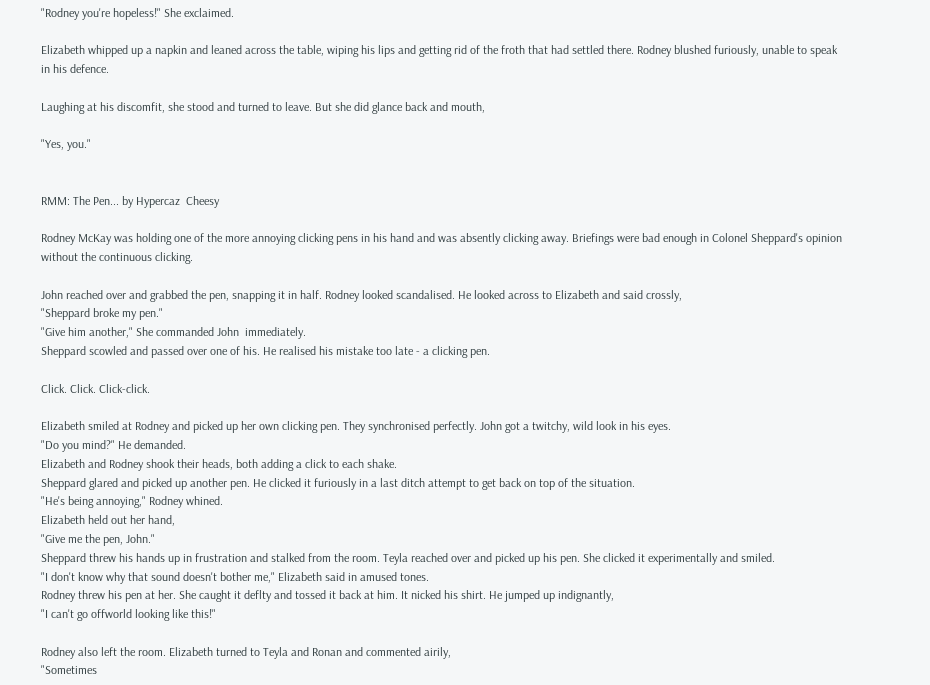"Rodney you're hopeless!" She exclaimed.

Elizabeth whipped up a napkin and leaned across the table, wiping his lips and getting rid of the froth that had settled there. Rodney blushed furiously, unable to speak in his defence.

Laughing at his discomfit, she stood and turned to leave. But she did glance back and mouth,

"Yes, you."


RMM: The Pen... by Hypercaz  Cheesy

Rodney McKay was holding one of the more annoying clicking pens in his hand and was absently clicking away. Briefings were bad enough in Colonel Sheppard's opinion without the continuous clicking.

John reached over and grabbed the pen, snapping it in half. Rodney looked scandalised. He looked across to Elizabeth and said crossly,
"Sheppard broke my pen."
"Give him another," She commanded John  immediately.
Sheppard scowled and passed over one of his. He realised his mistake too late - a clicking pen.

Click. Click. Click-click.

Elizabeth smiled at Rodney and picked up her own clicking pen. They synchronised perfectly. John got a twitchy, wild look in his eyes.
"Do you mind?" He demanded.
Elizabeth and Rodney shook their heads, both adding a click to each shake.
Sheppard glared and picked up another pen. He clicked it furiously in a last ditch attempt to get back on top of the situation.
"He's being annoying," Rodney whined.
Elizabeth held out her hand,
"Give me the pen, John."
Sheppard threw his hands up in frustration and stalked from the room. Teyla reached over and picked up his pen. She clicked it experimentally and smiled.
"I don't know why that sound doesn't bother me," Elizabeth said in amused tones.
Rodney threw his pen at her. She caught it deflty and tossed it back at him. It nicked his shirt. He jumped up indignantly,
"I can't go offworld looking like this!"

Rodney also left the room. Elizabeth turned to Teyla and Ronan and commented airily,
"Sometimes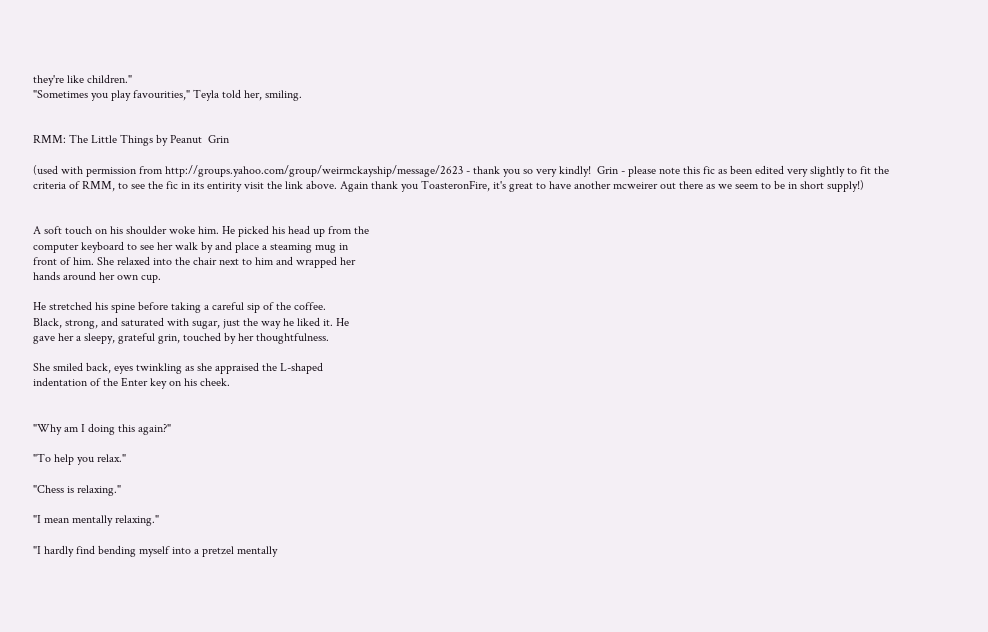they're like children."
"Sometimes you play favourities," Teyla told her, smiling.


RMM: The Little Things by Peanut  Grin

(used with permission from http://groups.yahoo.com/group/weirmckayship/message/2623 - thank you so very kindly!  Grin - please note this fic as been edited very slightly to fit the criteria of RMM, to see the fic in its entirity visit the link above. Again thank you ToasteronFire, it's great to have another mcweirer out there as we seem to be in short supply!)


A soft touch on his shoulder woke him. He picked his head up from the
computer keyboard to see her walk by and place a steaming mug in
front of him. She relaxed into the chair next to him and wrapped her
hands around her own cup.

He stretched his spine before taking a careful sip of the coffee.
Black, strong, and saturated with sugar, just the way he liked it. He
gave her a sleepy, grateful grin, touched by her thoughtfulness.

She smiled back, eyes twinkling as she appraised the L-shaped
indentation of the Enter key on his cheek.


"Why am I doing this again?"

"To help you relax."

"Chess is relaxing."

"I mean mentally relaxing."

"I hardly find bending myself into a pretzel mentally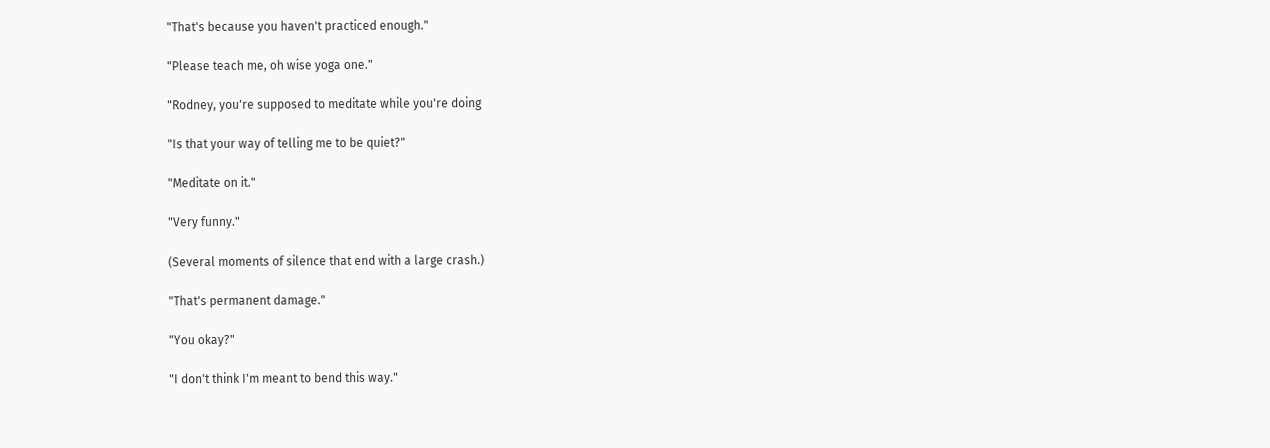"That's because you haven't practiced enough."

"Please teach me, oh wise yoga one."

"Rodney, you're supposed to meditate while you're doing

"Is that your way of telling me to be quiet?"

"Meditate on it."

"Very funny."

(Several moments of silence that end with a large crash.)

"That's permanent damage."

"You okay?"

"I don't think I'm meant to bend this way."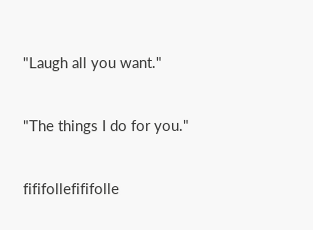"Laugh all you want."


"The things I do for you."


fififollefififolle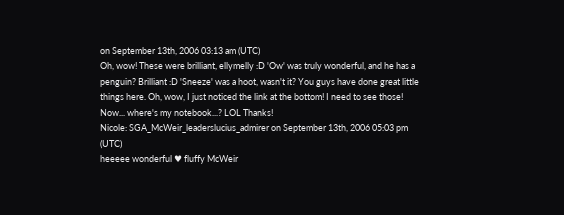on September 13th, 2006 03:13 am (UTC)
Oh, wow! These were brilliant, ellymelly :D 'Ow' was truly wonderful, and he has a penguin? Brilliant :D 'Sneeze' was a hoot, wasn't it? You guys have done great little things here. Oh, wow, I just noticed the link at the bottom! I need to see those! Now... where's my notebook...? LOL Thanks!
Nicole: SGA_McWeir_leaderslucius_admirer on September 13th, 2006 05:03 pm (UTC)
heeeee wonderful ♥ fluffy McWeir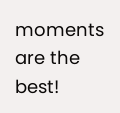moments are the best!